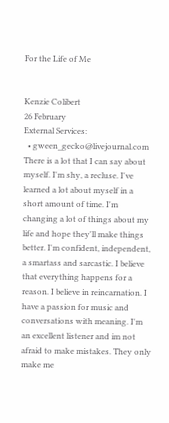For the Life of Me


Kenzie Colibert
26 February
External Services:
  • gween_gecko@livejournal.com
There is a lot that I can say about myself. I'm shy, a recluse. I've learned a lot about myself in a short amount of time. I'm changing a lot of things about my life and hope they'll make things better. I'm confident, independent, a smartass and sarcastic. I believe that everything happens for a reason. I believe in reincarnation. I have a passion for music and conversations with meaning. I'm an excellent listener and im not afraid to make mistakes. They only make me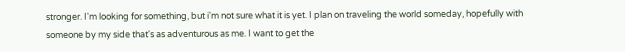stronger. I'm looking for something, but i'm not sure what it is yet. I plan on traveling the world someday, hopefully with someone by my side that's as adventurous as me. I want to get the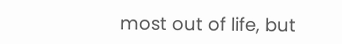most out of life, but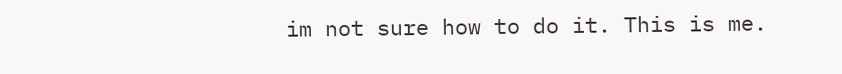im not sure how to do it. This is me.